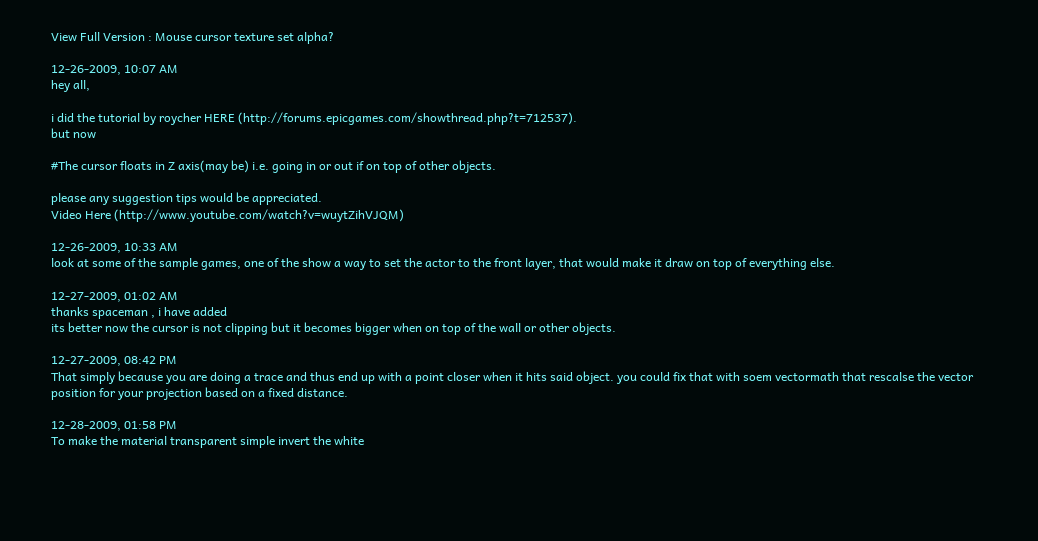View Full Version : Mouse cursor texture set alpha?

12-26-2009, 10:07 AM
hey all,

i did the tutorial by roycher HERE (http://forums.epicgames.com/showthread.php?t=712537).
but now

#The cursor floats in Z axis(may be) i.e. going in or out if on top of other objects.

please any suggestion tips would be appreciated.
Video Here (http://www.youtube.com/watch?v=wuytZihVJQM)

12-26-2009, 10:33 AM
look at some of the sample games, one of the show a way to set the actor to the front layer, that would make it draw on top of everything else.

12-27-2009, 01:02 AM
thanks spaceman , i have added
its better now the cursor is not clipping but it becomes bigger when on top of the wall or other objects.

12-27-2009, 08:42 PM
That simply because you are doing a trace and thus end up with a point closer when it hits said object. you could fix that with soem vectormath that rescalse the vector position for your projection based on a fixed distance.

12-28-2009, 01:58 PM
To make the material transparent simple invert the white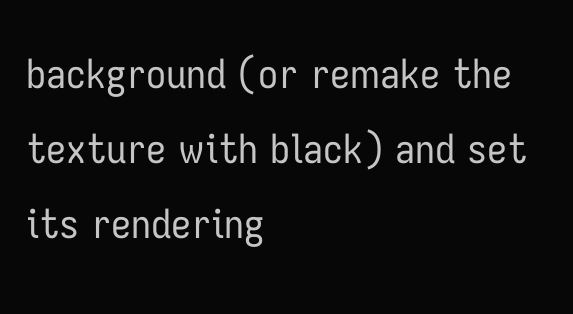background (or remake the texture with black) and set its rendering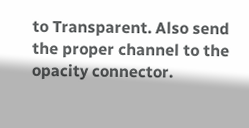to Transparent. Also send the proper channel to the opacity connector.